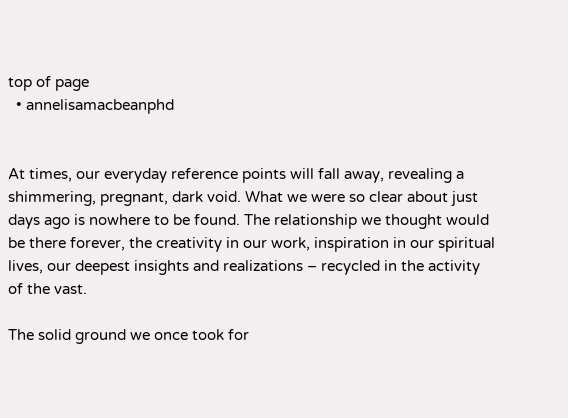top of page
  • annelisamacbeanphd


At times, our everyday reference points will fall away, revealing a shimmering, pregnant, dark void. What we were so clear about just days ago is nowhere to be found. The relationship we thought would be there forever, the creativity in our work, inspiration in our spiritual lives, our deepest insights and realizations – recycled in the activity of the vast.

The solid ground we once took for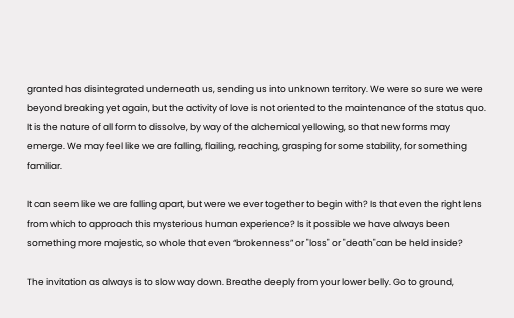granted has disintegrated underneath us, sending us into unknown territory. We were so sure we were beyond breaking yet again, but the activity of love is not oriented to the maintenance of the status quo. It is the nature of all form to dissolve, by way of the alchemical yellowing, so that new forms may emerge. We may feel like we are falling, flailing, reaching, grasping for some stability, for something familiar.

It can seem like we are falling apart, but were we ever together to begin with? Is that even the right lens from which to approach this mysterious human experience? Is it possible we have always been something more majestic, so whole that even “brokenness” or "loss" or "death"can be held inside?

The invitation as always is to slow way down. Breathe deeply from your lower belly. Go to ground,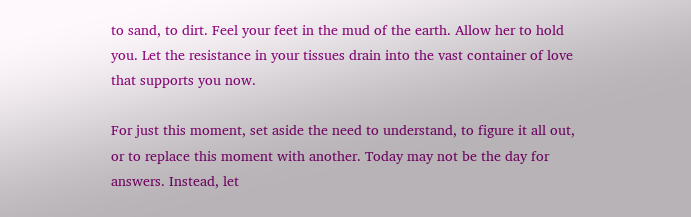to sand, to dirt. Feel your feet in the mud of the earth. Allow her to hold you. Let the resistance in your tissues drain into the vast container of love that supports you now.

For just this moment, set aside the need to understand, to figure it all out, or to replace this moment with another. Today may not be the day for answers. Instead, let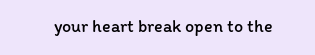your heart break open to the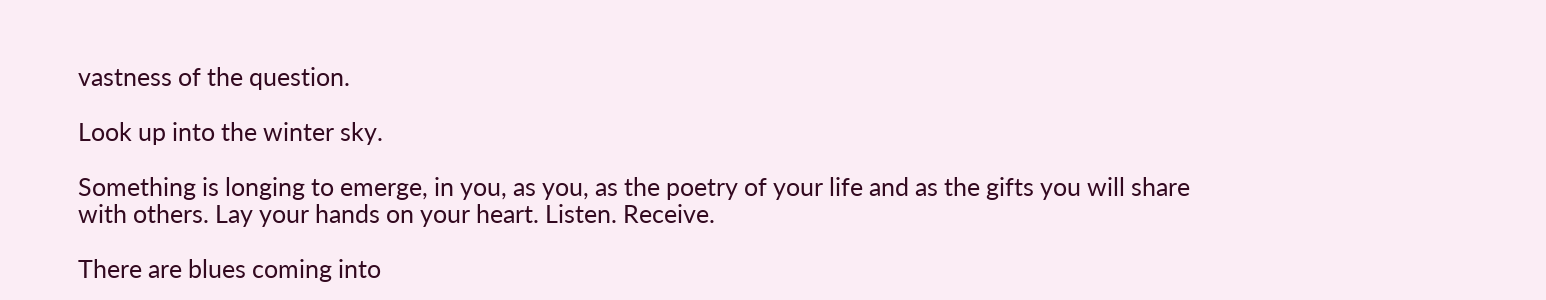vastness of the question.

Look up into the winter sky.

Something is longing to emerge, in you, as you, as the poetry of your life and as the gifts you will share with others. Lay your hands on your heart. Listen. Receive.

There are blues coming into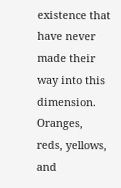existence that have never made their way into this dimension. Oranges, reds, yellows, and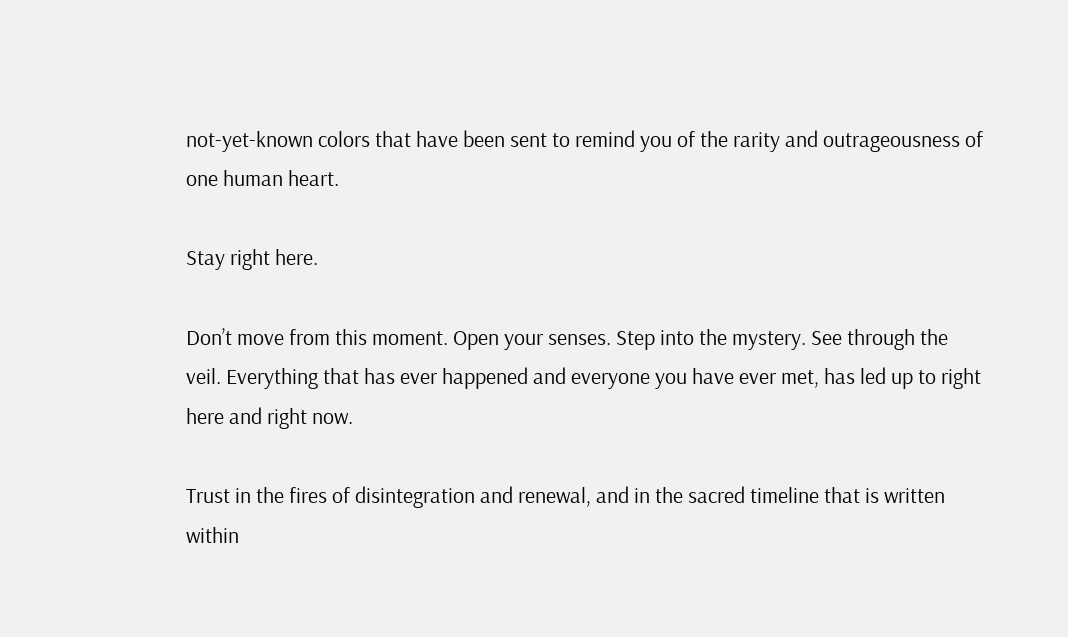not-yet-known colors that have been sent to remind you of the rarity and outrageousness of one human heart.

Stay right here.

Don’t move from this moment. Open your senses. Step into the mystery. See through the veil. Everything that has ever happened and everyone you have ever met, has led up to right here and right now.

Trust in the fires of disintegration and renewal, and in the sacred timeline that is written within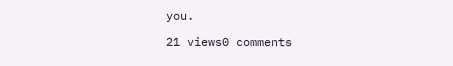you.

21 views0 comments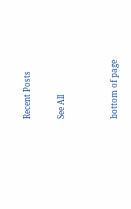Recent Posts

See All


bottom of page